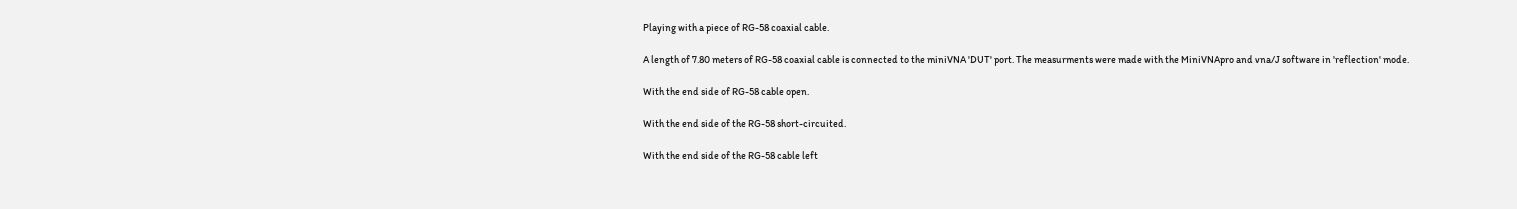Playing with a piece of RG-58 coaxial cable.

A length of 7.80 meters of RG-58 coaxial cable is connected to the miniVNA 'DUT' port. The measurments were made with the MiniVNApro and vna/J software in 'reflection' mode.

With the end side of RG-58 cable open.

With the end side of the RG-58 short-circuited.

With the end side of the RG-58 cable left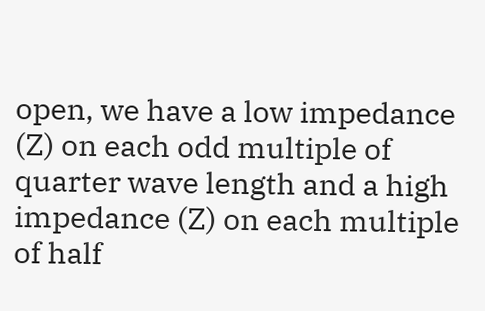open, we have a low impedance (Z) on each odd multiple of quarter wave length and a high impedance (Z) on each multiple of half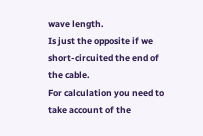wave length.
Is just the opposite if we short-circuited the end of the cable.
For calculation you need to take account of the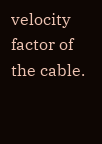velocity factor of the cable.